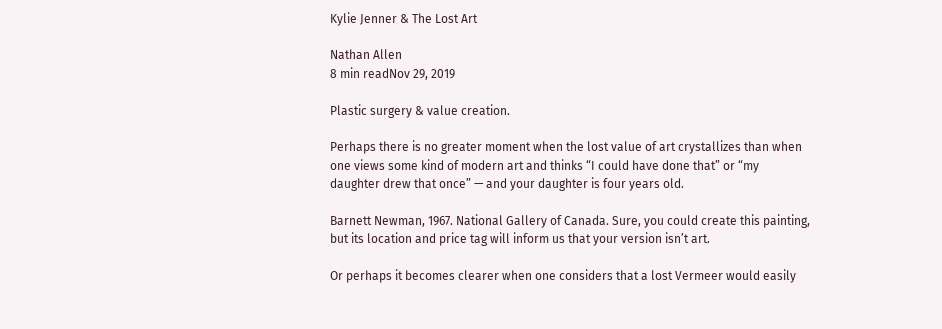Kylie Jenner & The Lost Art

Nathan Allen
8 min readNov 29, 2019

Plastic surgery & value creation.

Perhaps there is no greater moment when the lost value of art crystallizes than when one views some kind of modern art and thinks “I could have done that” or “my daughter drew that once” — and your daughter is four years old.

Barnett Newman, 1967. National Gallery of Canada. Sure, you could create this painting, but its location and price tag will inform us that your version isn’t art.

Or perhaps it becomes clearer when one considers that a lost Vermeer would easily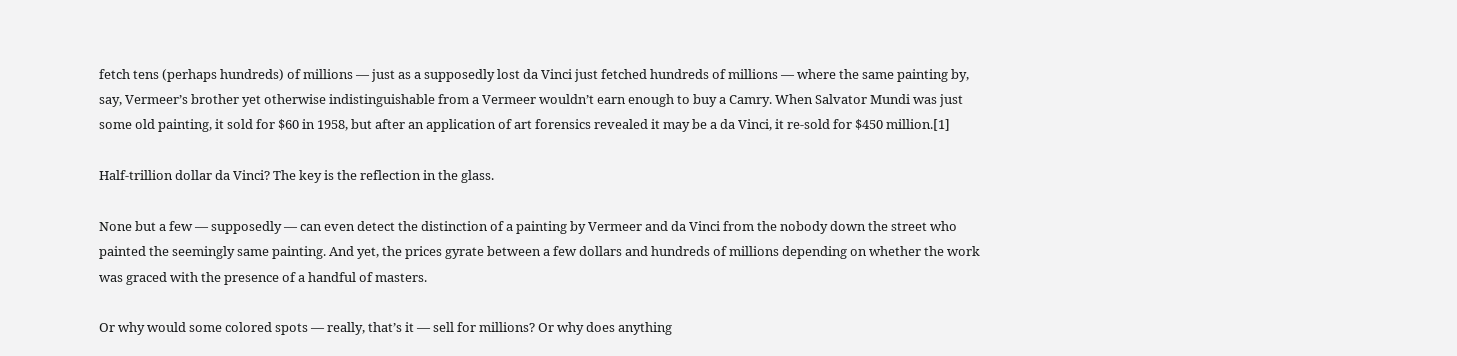fetch tens (perhaps hundreds) of millions — just as a supposedly lost da Vinci just fetched hundreds of millions — where the same painting by, say, Vermeer’s brother yet otherwise indistinguishable from a Vermeer wouldn’t earn enough to buy a Camry. When Salvator Mundi was just some old painting, it sold for $60 in 1958, but after an application of art forensics revealed it may be a da Vinci, it re-sold for $450 million.[1]

Half-trillion dollar da Vinci? The key is the reflection in the glass.

None but a few — supposedly — can even detect the distinction of a painting by Vermeer and da Vinci from the nobody down the street who painted the seemingly same painting. And yet, the prices gyrate between a few dollars and hundreds of millions depending on whether the work was graced with the presence of a handful of masters.

Or why would some colored spots — really, that’s it — sell for millions? Or why does anything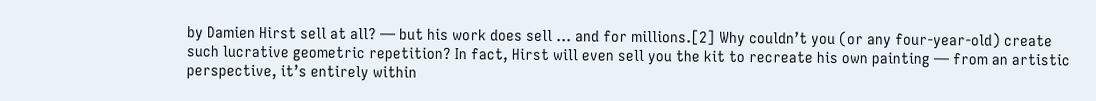by Damien Hirst sell at all? — but his work does sell … and for millions.[2] Why couldn’t you (or any four-year-old) create such lucrative geometric repetition? In fact, Hirst will even sell you the kit to recreate his own painting — from an artistic perspective, it’s entirely within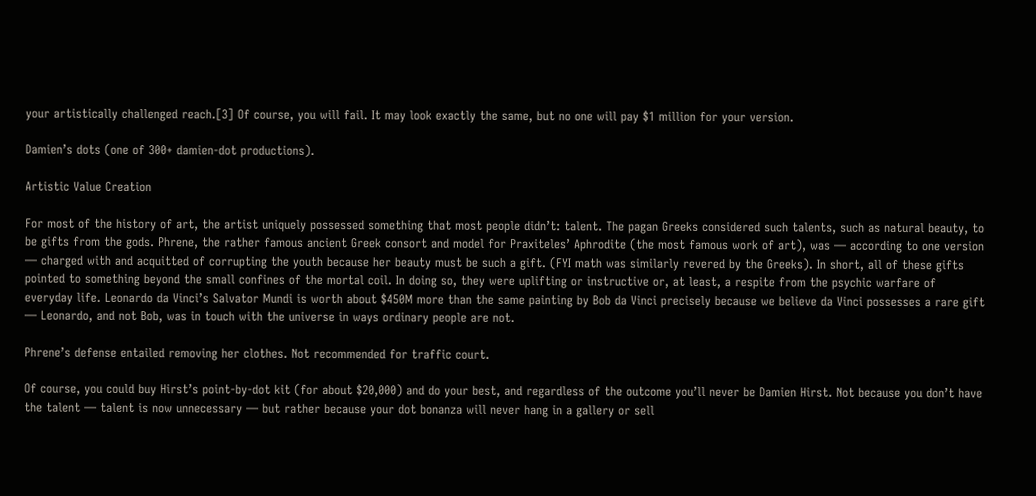your artistically challenged reach.[3] Of course, you will fail. It may look exactly the same, but no one will pay $1 million for your version.

Damien’s dots (one of 300+ damien-dot productions).

Artistic Value Creation

For most of the history of art, the artist uniquely possessed something that most people didn’t: talent. The pagan Greeks considered such talents, such as natural beauty, to be gifts from the gods. Phrene, the rather famous ancient Greek consort and model for Praxiteles’ Aphrodite (the most famous work of art), was — according to one version — charged with and acquitted of corrupting the youth because her beauty must be such a gift. (FYI math was similarly revered by the Greeks). In short, all of these gifts pointed to something beyond the small confines of the mortal coil. In doing so, they were uplifting or instructive or, at least, a respite from the psychic warfare of everyday life. Leonardo da Vinci’s Salvator Mundi is worth about $450M more than the same painting by Bob da Vinci precisely because we believe da Vinci possesses a rare gift — Leonardo, and not Bob, was in touch with the universe in ways ordinary people are not.

Phrene’s defense entailed removing her clothes. Not recommended for traffic court.

Of course, you could buy Hirst’s point-by-dot kit (for about $20,000) and do your best, and regardless of the outcome you’ll never be Damien Hirst. Not because you don’t have the talent — talent is now unnecessary — but rather because your dot bonanza will never hang in a gallery or sell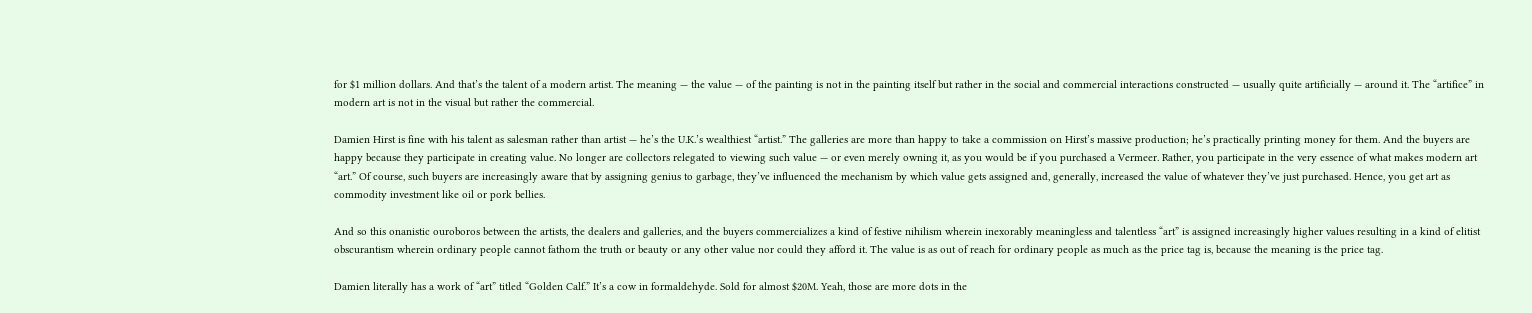for $1 million dollars. And that’s the talent of a modern artist. The meaning — the value — of the painting is not in the painting itself but rather in the social and commercial interactions constructed — usually quite artificially — around it. The “artifice” in modern art is not in the visual but rather the commercial.

Damien Hirst is fine with his talent as salesman rather than artist — he’s the U.K.’s wealthiest “artist.” The galleries are more than happy to take a commission on Hirst’s massive production; he’s practically printing money for them. And the buyers are happy because they participate in creating value. No longer are collectors relegated to viewing such value — or even merely owning it, as you would be if you purchased a Vermeer. Rather, you participate in the very essence of what makes modern art “art.” Of course, such buyers are increasingly aware that by assigning genius to garbage, they’ve influenced the mechanism by which value gets assigned and, generally, increased the value of whatever they’ve just purchased. Hence, you get art as commodity investment like oil or pork bellies.

And so this onanistic ouroboros between the artists, the dealers and galleries, and the buyers commercializes a kind of festive nihilism wherein inexorably meaningless and talentless “art” is assigned increasingly higher values resulting in a kind of elitist obscurantism wherein ordinary people cannot fathom the truth or beauty or any other value nor could they afford it. The value is as out of reach for ordinary people as much as the price tag is, because the meaning is the price tag.

Damien literally has a work of “art” titled “Golden Calf.” It’s a cow in formaldehyde. Sold for almost $20M. Yeah, those are more dots in the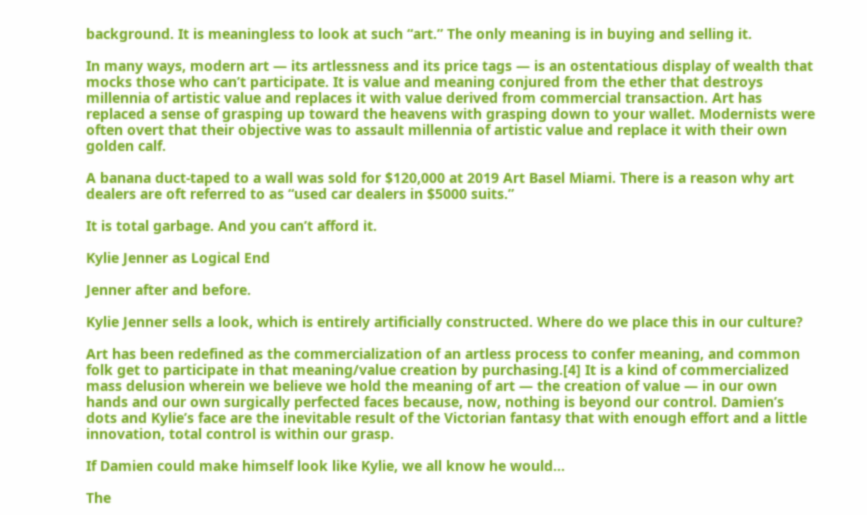background. It is meaningless to look at such “art.” The only meaning is in buying and selling it.

In many ways, modern art — its artlessness and its price tags — is an ostentatious display of wealth that mocks those who can’t participate. It is value and meaning conjured from the ether that destroys millennia of artistic value and replaces it with value derived from commercial transaction. Art has replaced a sense of grasping up toward the heavens with grasping down to your wallet. Modernists were often overt that their objective was to assault millennia of artistic value and replace it with their own golden calf.

A banana duct-taped to a wall was sold for $120,000 at 2019 Art Basel Miami. There is a reason why art dealers are oft referred to as “used car dealers in $5000 suits.”

It is total garbage. And you can’t afford it.

Kylie Jenner as Logical End

Jenner after and before.

Kylie Jenner sells a look, which is entirely artificially constructed. Where do we place this in our culture?

Art has been redefined as the commercialization of an artless process to confer meaning, and common folk get to participate in that meaning/value creation by purchasing.[4] It is a kind of commercialized mass delusion wherein we believe we hold the meaning of art — the creation of value — in our own hands and our own surgically perfected faces because, now, nothing is beyond our control. Damien’s dots and Kylie’s face are the inevitable result of the Victorian fantasy that with enough effort and a little innovation, total control is within our grasp.

If Damien could make himself look like Kylie, we all know he would…

The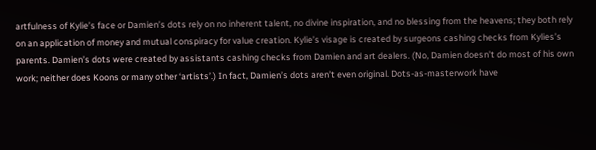artfulness of Kylie’s face or Damien’s dots rely on no inherent talent, no divine inspiration, and no blessing from the heavens; they both rely on an application of money and mutual conspiracy for value creation. Kylie’s visage is created by surgeons cashing checks from Kylies’s parents. Damien’s dots were created by assistants cashing checks from Damien and art dealers. (No, Damien doesn’t do most of his own work; neither does Koons or many other ‘artists’.) In fact, Damien’s dots aren’t even original. Dots-as-masterwork have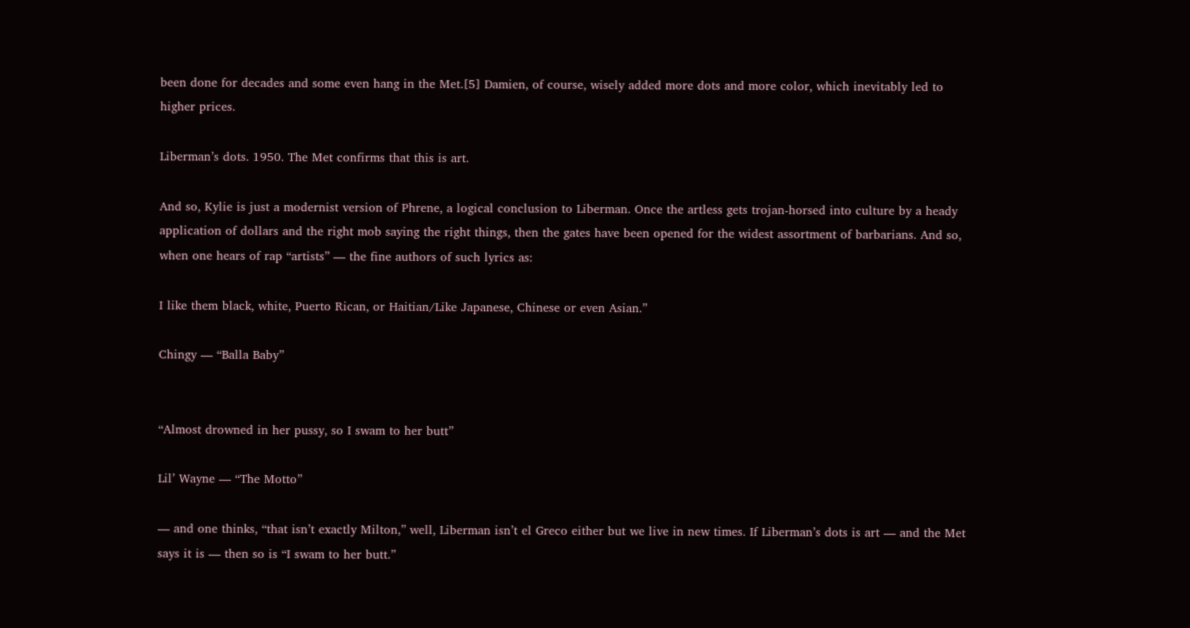been done for decades and some even hang in the Met.[5] Damien, of course, wisely added more dots and more color, which inevitably led to higher prices.

Liberman’s dots. 1950. The Met confirms that this is art.

And so, Kylie is just a modernist version of Phrene, a logical conclusion to Liberman. Once the artless gets trojan-horsed into culture by a heady application of dollars and the right mob saying the right things, then the gates have been opened for the widest assortment of barbarians. And so, when one hears of rap “artists” — the fine authors of such lyrics as:

I like them black, white, Puerto Rican, or Haitian/Like Japanese, Chinese or even Asian.”

Chingy — “Balla Baby”


“Almost drowned in her pussy, so I swam to her butt”

Lil’ Wayne — “The Motto”

— and one thinks, “that isn’t exactly Milton,” well, Liberman isn’t el Greco either but we live in new times. If Liberman’s dots is art — and the Met says it is — then so is “I swam to her butt.”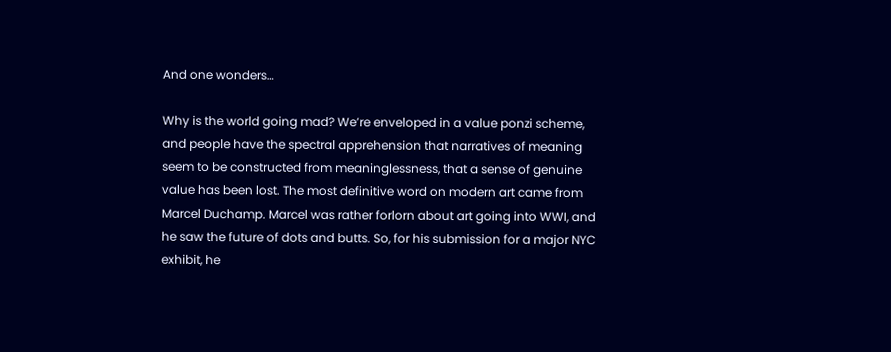And one wonders…

Why is the world going mad? We’re enveloped in a value ponzi scheme, and people have the spectral apprehension that narratives of meaning seem to be constructed from meaninglessness, that a sense of genuine value has been lost. The most definitive word on modern art came from Marcel Duchamp. Marcel was rather forlorn about art going into WWI, and he saw the future of dots and butts. So, for his submission for a major NYC exhibit, he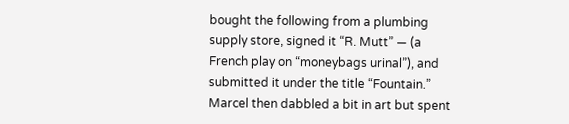bought the following from a plumbing supply store, signed it “R. Mutt” — (a French play on “moneybags urinal”), and submitted it under the title “Fountain.” Marcel then dabbled a bit in art but spent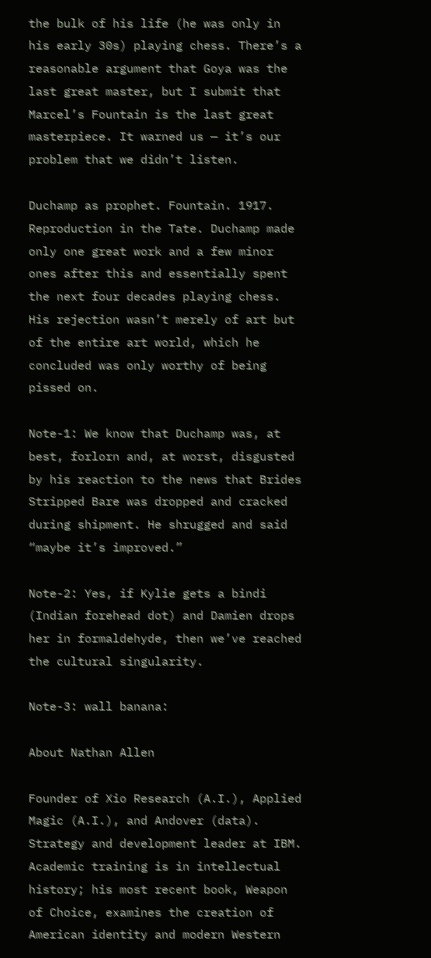the bulk of his life (he was only in his early 30s) playing chess. There’s a reasonable argument that Goya was the last great master, but I submit that Marcel’s Fountain is the last great masterpiece. It warned us — it’s our problem that we didn’t listen.

Duchamp as prophet. Fountain. 1917. Reproduction in the Tate. Duchamp made only one great work and a few minor ones after this and essentially spent the next four decades playing chess. His rejection wasn’t merely of art but of the entire art world, which he concluded was only worthy of being pissed on.

Note-1: We know that Duchamp was, at best, forlorn and, at worst, disgusted by his reaction to the news that Brides Stripped Bare was dropped and cracked during shipment. He shrugged and said “maybe it’s improved.”

Note-2: Yes, if Kylie gets a bindi (Indian forehead dot) and Damien drops her in formaldehyde, then we’ve reached the cultural singularity.

Note-3: wall banana:

About Nathan Allen

Founder of Xio Research (A.I.), Applied Magic (A.I.), and Andover (data). Strategy and development leader at IBM. Academic training is in intellectual history; his most recent book, Weapon of Choice, examines the creation of American identity and modern Western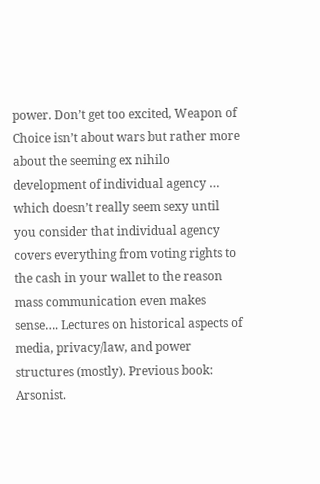power. Don’t get too excited, Weapon of Choice isn’t about wars but rather more about the seeming ex nihilo development of individual agency … which doesn’t really seem sexy until you consider that individual agency covers everything from voting rights to the cash in your wallet to the reason mass communication even makes sense…. Lectures on historical aspects of media, privacy/law, and power structures (mostly). Previous book: Arsonist.